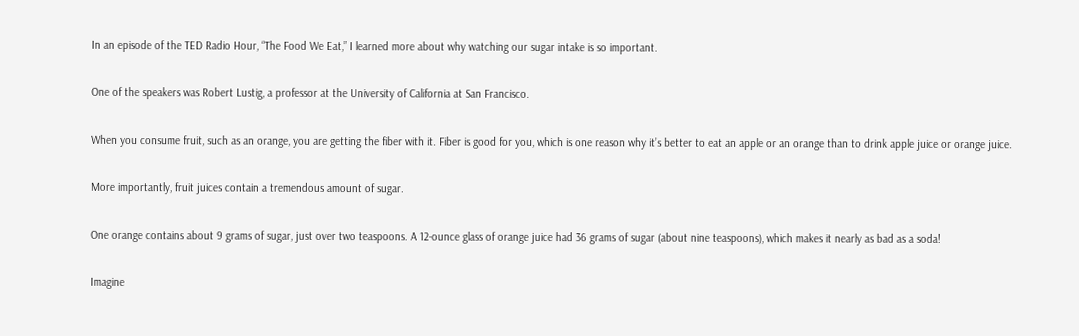In an episode of the TED Radio Hour, “The Food We Eat,” I learned more about why watching our sugar intake is so important.

One of the speakers was Robert Lustig, a professor at the University of California at San Francisco.

When you consume fruit, such as an orange, you are getting the fiber with it. Fiber is good for you, which is one reason why it’s better to eat an apple or an orange than to drink apple juice or orange juice.

More importantly, fruit juices contain a tremendous amount of sugar.

One orange contains about 9 grams of sugar, just over two teaspoons. A 12-ounce glass of orange juice had 36 grams of sugar (about nine teaspoons), which makes it nearly as bad as a soda!

Imagine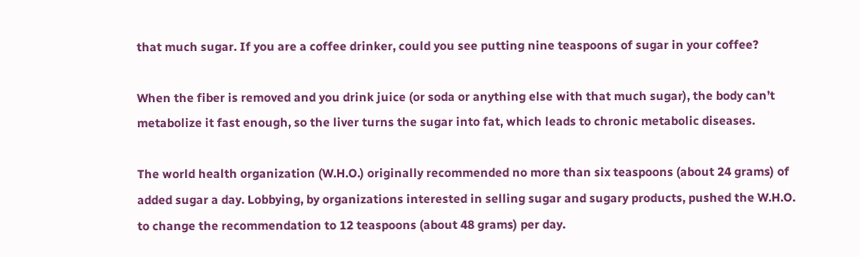that much sugar. If you are a coffee drinker, could you see putting nine teaspoons of sugar in your coffee?

When the fiber is removed and you drink juice (or soda or anything else with that much sugar), the body can’t metabolize it fast enough, so the liver turns the sugar into fat, which leads to chronic metabolic diseases.

The world health organization (W.H.O.) originally recommended no more than six teaspoons (about 24 grams) of added sugar a day. Lobbying, by organizations interested in selling sugar and sugary products, pushed the W.H.O. to change the recommendation to 12 teaspoons (about 48 grams) per day.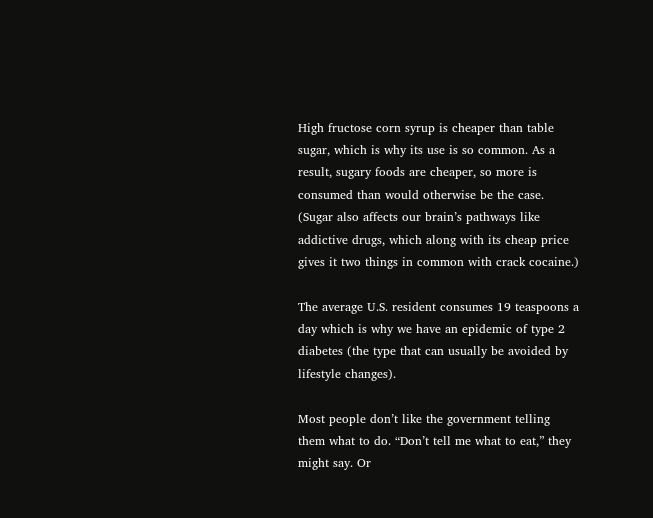High fructose corn syrup is cheaper than table sugar, which is why its use is so common. As a result, sugary foods are cheaper, so more is consumed than would otherwise be the case. (Sugar also affects our brain’s pathways like addictive drugs, which along with its cheap price gives it two things in common with crack cocaine.)

The average U.S. resident consumes 19 teaspoons a day which is why we have an epidemic of type 2 diabetes (the type that can usually be avoided by lifestyle changes).

Most people don’t like the government telling them what to do. “Don’t tell me what to eat,” they might say. Or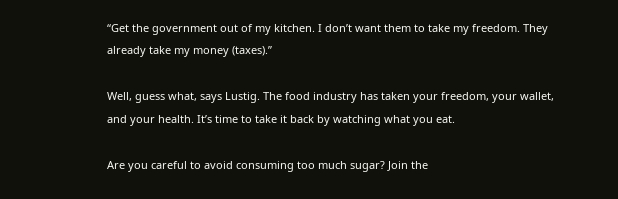“Get the government out of my kitchen. I don’t want them to take my freedom. They already take my money (taxes).”

Well, guess what, says Lustig. The food industry has taken your freedom, your wallet, and your health. It’s time to take it back by watching what you eat.

Are you careful to avoid consuming too much sugar? Join the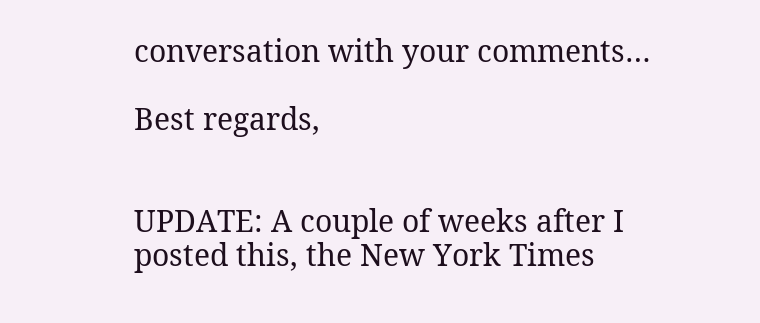conversation with your comments…

Best regards,


UPDATE: A couple of weeks after I posted this, the New York Times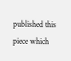published this piece which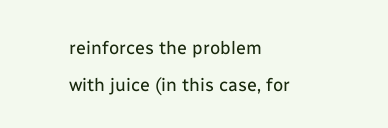reinforces the problem with juice (in this case, for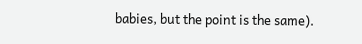babies, but the point is the same).